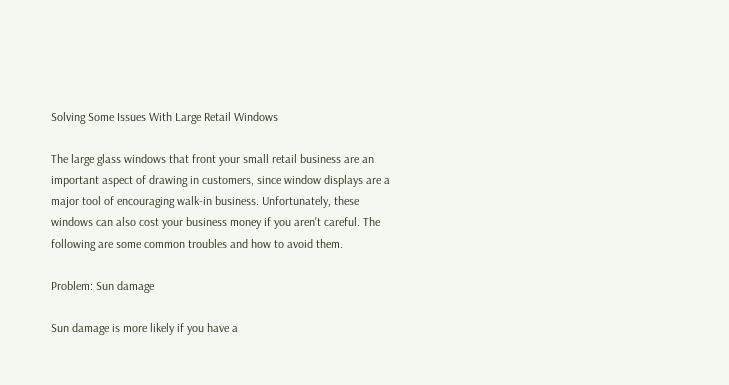Solving Some Issues With Large Retail Windows

The large glass windows that front your small retail business are an important aspect of drawing in customers, since window displays are a major tool of encouraging walk-in business. Unfortunately, these windows can also cost your business money if you aren't careful. The following are some common troubles and how to avoid them.

Problem: Sun damage

Sun damage is more likely if you have a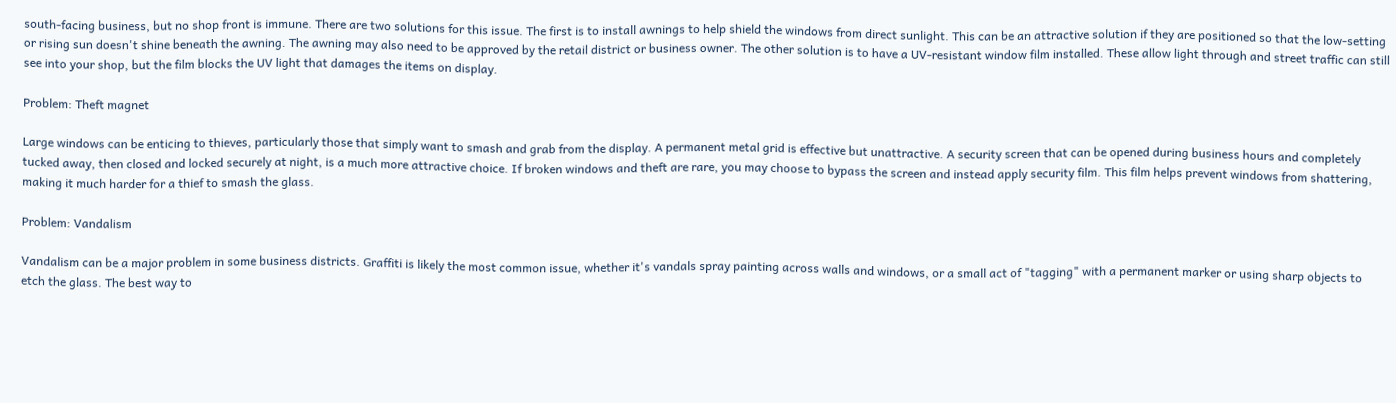south-facing business, but no shop front is immune. There are two solutions for this issue. The first is to install awnings to help shield the windows from direct sunlight. This can be an attractive solution if they are positioned so that the low-setting or rising sun doesn't shine beneath the awning. The awning may also need to be approved by the retail district or business owner. The other solution is to have a UV-resistant window film installed. These allow light through and street traffic can still see into your shop, but the film blocks the UV light that damages the items on display.

Problem: Theft magnet

Large windows can be enticing to thieves, particularly those that simply want to smash and grab from the display. A permanent metal grid is effective but unattractive. A security screen that can be opened during business hours and completely tucked away, then closed and locked securely at night, is a much more attractive choice. If broken windows and theft are rare, you may choose to bypass the screen and instead apply security film. This film helps prevent windows from shattering, making it much harder for a thief to smash the glass.

Problem: Vandalism

Vandalism can be a major problem in some business districts. Graffiti is likely the most common issue, whether it's vandals spray painting across walls and windows, or a small act of "tagging" with a permanent marker or using sharp objects to etch the glass. The best way to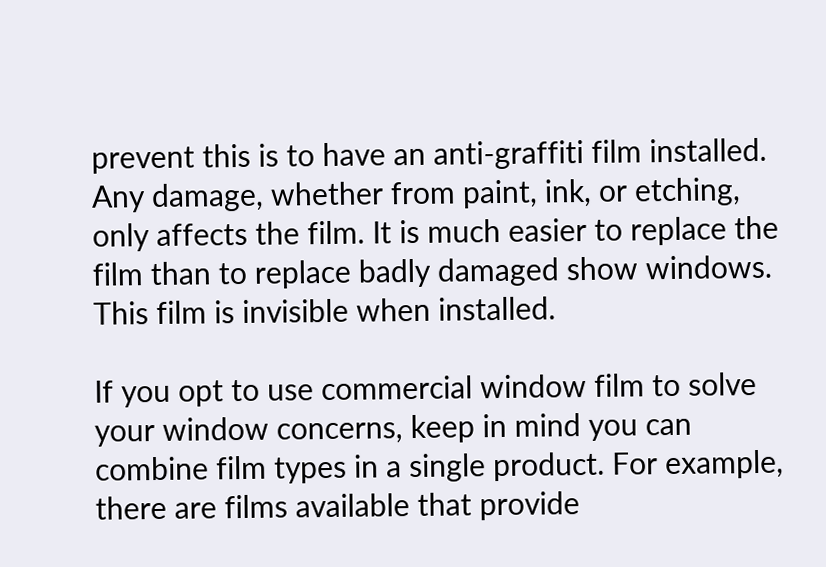prevent this is to have an anti-graffiti film installed. Any damage, whether from paint, ink, or etching, only affects the film. It is much easier to replace the film than to replace badly damaged show windows. This film is invisible when installed.

If you opt to use commercial window film to solve your window concerns, keep in mind you can combine film types in a single product. For example, there are films available that provide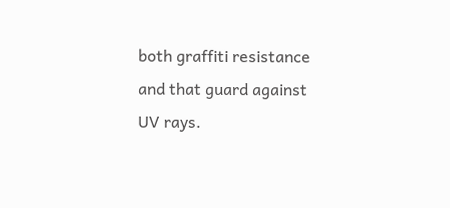both graffiti resistance and that guard against UV rays.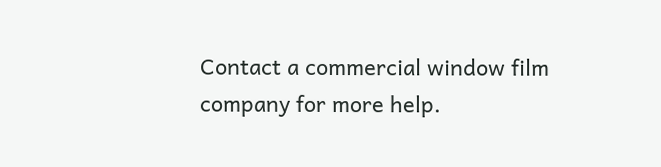Contact a commercial window film company for more help.